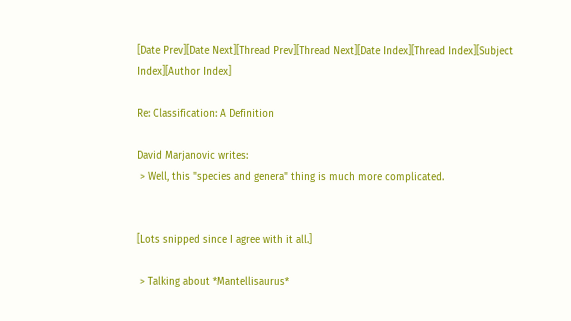[Date Prev][Date Next][Thread Prev][Thread Next][Date Index][Thread Index][Subject Index][Author Index]

Re: Classification: A Definition

David Marjanovic writes:
 > Well, this "species and genera" thing is much more complicated.


[Lots snipped since I agree with it all.]

 > Talking about *Mantellisaurus*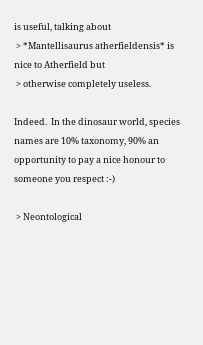is useful, talking about
 > *Mantellisaurus atherfieldensis* is nice to Atherfield but
 > otherwise completely useless.

Indeed.  In the dinosaur world, species names are 10% taxonomy, 90% an
opportunity to pay a nice honour to someone you respect :-)

 > Neontological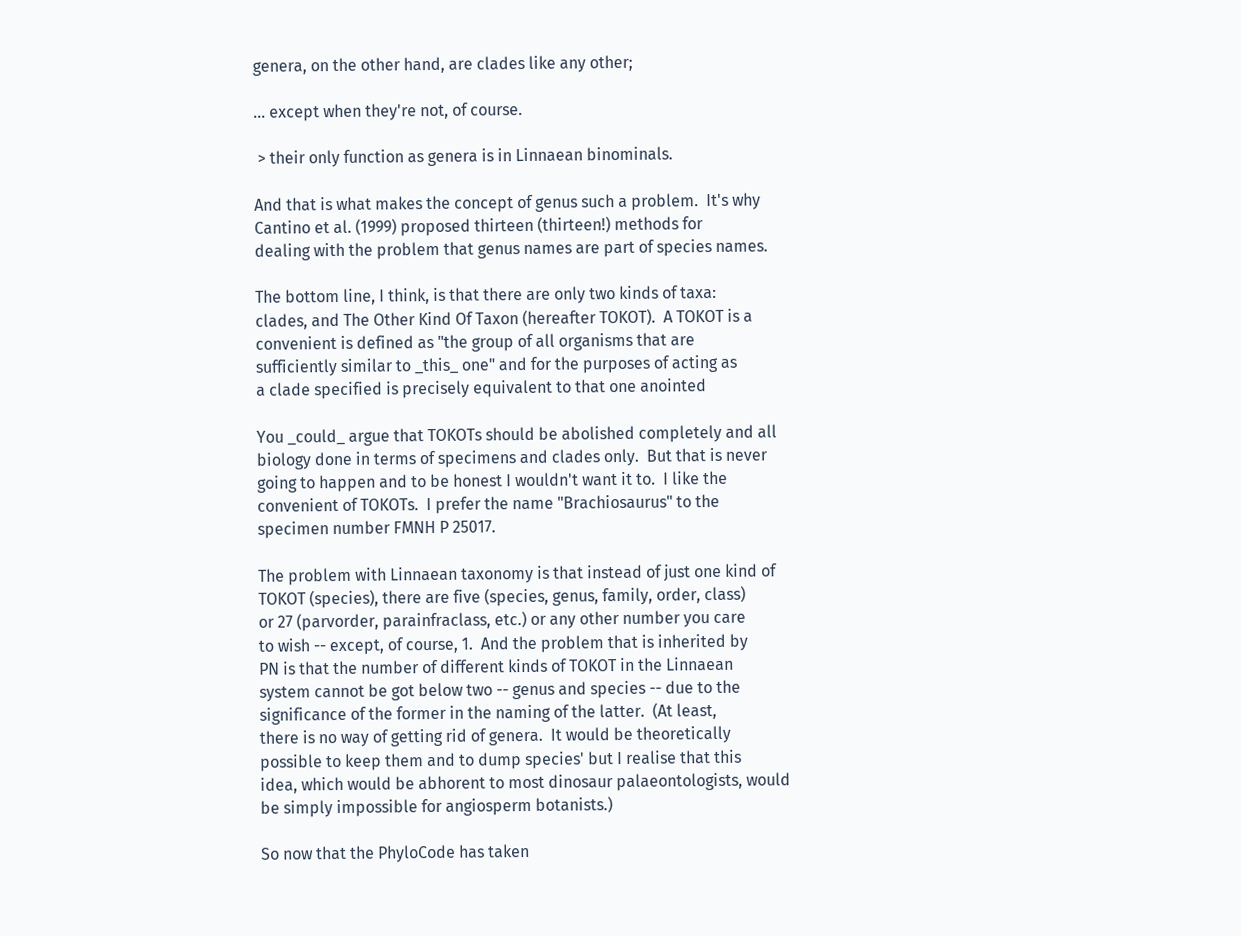genera, on the other hand, are clades like any other;

... except when they're not, of course.

 > their only function as genera is in Linnaean binominals.

And that is what makes the concept of genus such a problem.  It's why
Cantino et al. (1999) proposed thirteen (thirteen!) methods for
dealing with the problem that genus names are part of species names.

The bottom line, I think, is that there are only two kinds of taxa:
clades, and The Other Kind Of Taxon (hereafter TOKOT).  A TOKOT is a
convenient is defined as "the group of all organisms that are
sufficiently similar to _this_ one" and for the purposes of acting as
a clade specified is precisely equivalent to that one anointed

You _could_ argue that TOKOTs should be abolished completely and all
biology done in terms of specimens and clades only.  But that is never
going to happen and to be honest I wouldn't want it to.  I like the
convenient of TOKOTs.  I prefer the name "Brachiosaurus" to the
specimen number FMNH P 25017.

The problem with Linnaean taxonomy is that instead of just one kind of
TOKOT (species), there are five (species, genus, family, order, class)
or 27 (parvorder, parainfraclass, etc.) or any other number you care
to wish -- except, of course, 1.  And the problem that is inherited by
PN is that the number of different kinds of TOKOT in the Linnaean
system cannot be got below two -- genus and species -- due to the
significance of the former in the naming of the latter.  (At least,
there is no way of getting rid of genera.  It would be theoretically
possible to keep them and to dump species' but I realise that this
idea, which would be abhorent to most dinosaur palaeontologists, would
be simply impossible for angiosperm botanists.)

So now that the PhyloCode has taken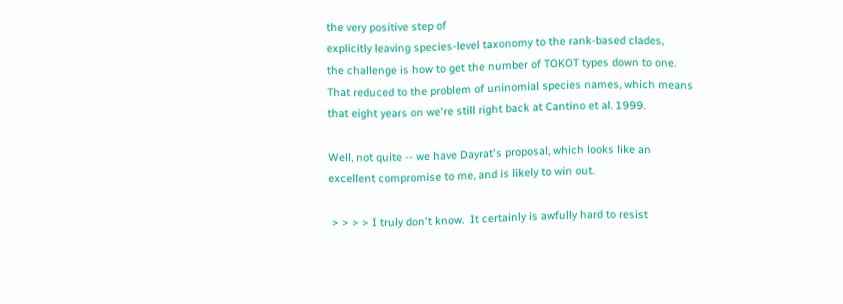the very positive step of
explicitly leaving species-level taxonomy to the rank-based clades,
the challenge is how to get the number of TOKOT types down to one.
That reduced to the problem of uninomial species names, which means
that eight years on we're still right back at Cantino et al. 1999.

Well, not quite -- we have Dayrat's proposal, which looks like an
excellent compromise to me, and is likely to win out.

 > > > > I truly don't know.  It certainly is awfully hard to resist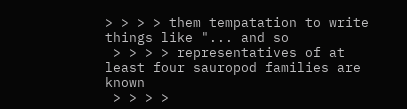> > > > them tempatation to write things like "... and so
 > > > > representatives of at least four sauropod families are known
 > > > >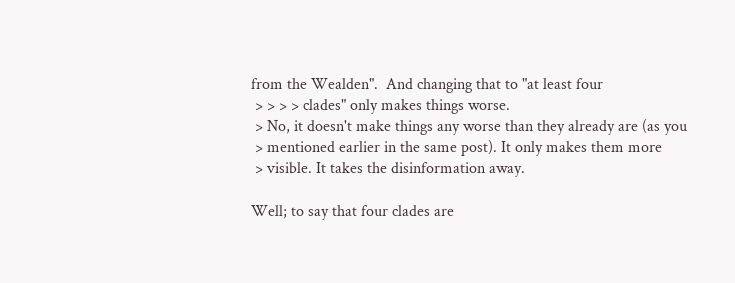from the Wealden".  And changing that to "at least four
 > > > > clades" only makes things worse.
 > No, it doesn't make things any worse than they already are (as you
 > mentioned earlier in the same post). It only makes them more
 > visible. It takes the disinformation away.

Well; to say that four clades are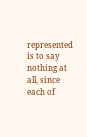represented is to say nothing at
all, since each of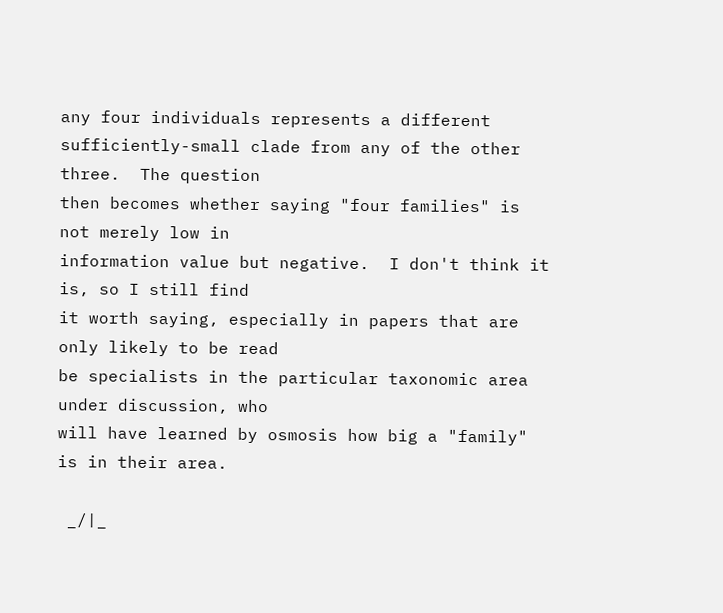any four individuals represents a different
sufficiently-small clade from any of the other three.  The question
then becomes whether saying "four families" is not merely low in
information value but negative.  I don't think it is, so I still find
it worth saying, especially in papers that are only likely to be read
be specialists in the particular taxonomic area under discussion, who
will have learned by osmosis how big a "family" is in their area.

 _/|_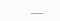___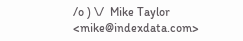/o ) \/  Mike Taylor    <mike@indexdata.com>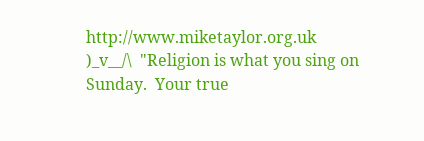http://www.miketaylor.org.uk
)_v__/\  "Religion is what you sing on Sunday.  Your true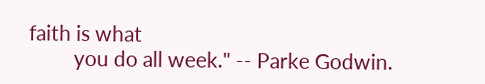faith is what
         you do all week." -- Parke Godwin.